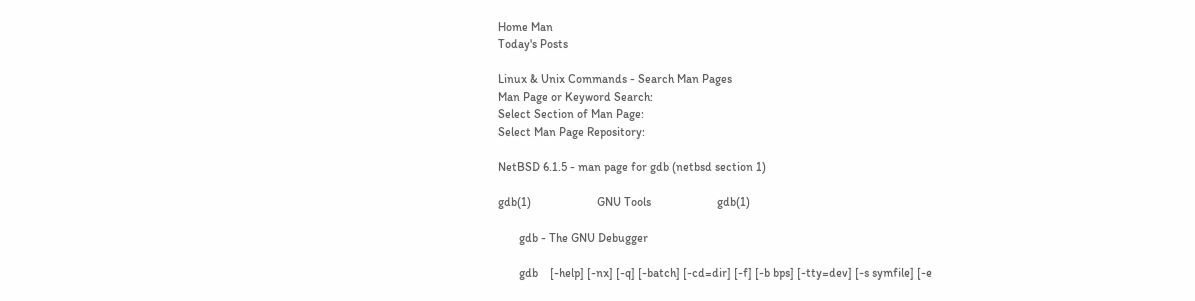Home Man
Today's Posts

Linux & Unix Commands - Search Man Pages
Man Page or Keyword Search:
Select Section of Man Page:
Select Man Page Repository:

NetBSD 6.1.5 - man page for gdb (netbsd section 1)

gdb(1)                      GNU Tools                      gdb(1)

       gdb - The GNU Debugger

       gdb    [-help] [-nx] [-q] [-batch] [-cd=dir] [-f] [-b bps] [-tty=dev] [-s symfile] [-e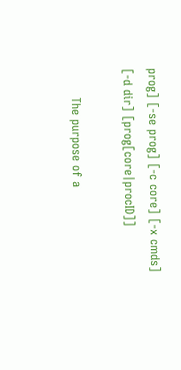prog] [-se prog] [-c core] [-x cmds] [-d dir] [prog[core|procID]]

       The purpose of a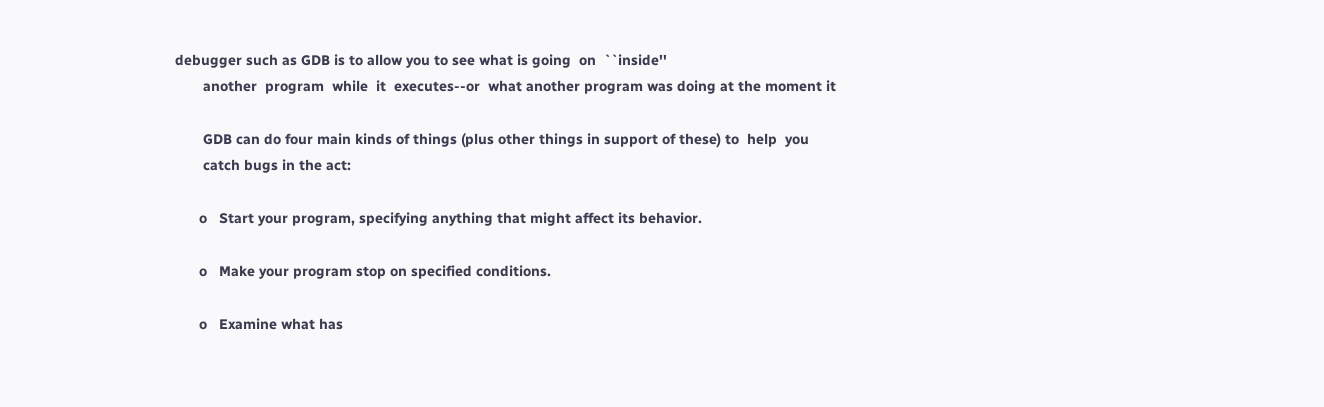debugger such as GDB is to allow you to see what is going  on  ``inside''
       another  program  while  it  executes--or  what another program was doing at the moment it

       GDB can do four main kinds of things (plus other things in support of these) to  help  you
       catch bugs in the act:

      o   Start your program, specifying anything that might affect its behavior.

      o   Make your program stop on specified conditions.

      o   Examine what has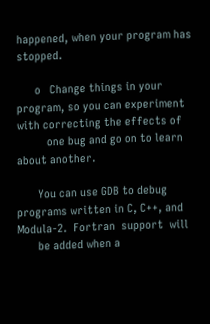happened, when your program has stopped.

      o   Change things in your program, so you can experiment with correcting the effects of
          one bug and go on to learn about another.

       You can use GDB to debug programs written in C, C++, and Modula-2.  Fortran  support  will
       be added when a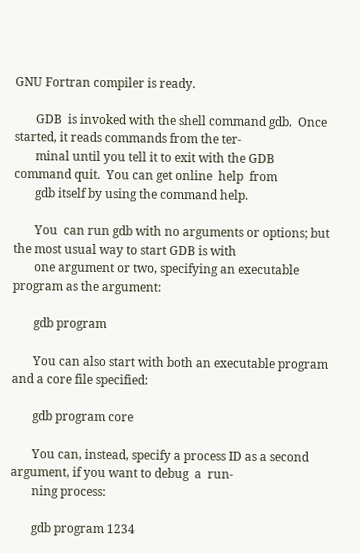GNU Fortran compiler is ready.

       GDB  is invoked with the shell command gdb.  Once started, it reads commands from the ter-
       minal until you tell it to exit with the GDB command quit.  You can get online  help  from
       gdb itself by using the command help.

       You  can run gdb with no arguments or options; but the most usual way to start GDB is with
       one argument or two, specifying an executable program as the argument:

       gdb program

       You can also start with both an executable program and a core file specified:

       gdb program core

       You can, instead, specify a process ID as a second argument, if you want to debug  a  run-
       ning process:

       gdb program 1234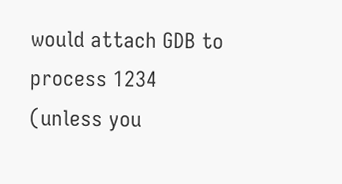would attach GDB to process 1234 (unless you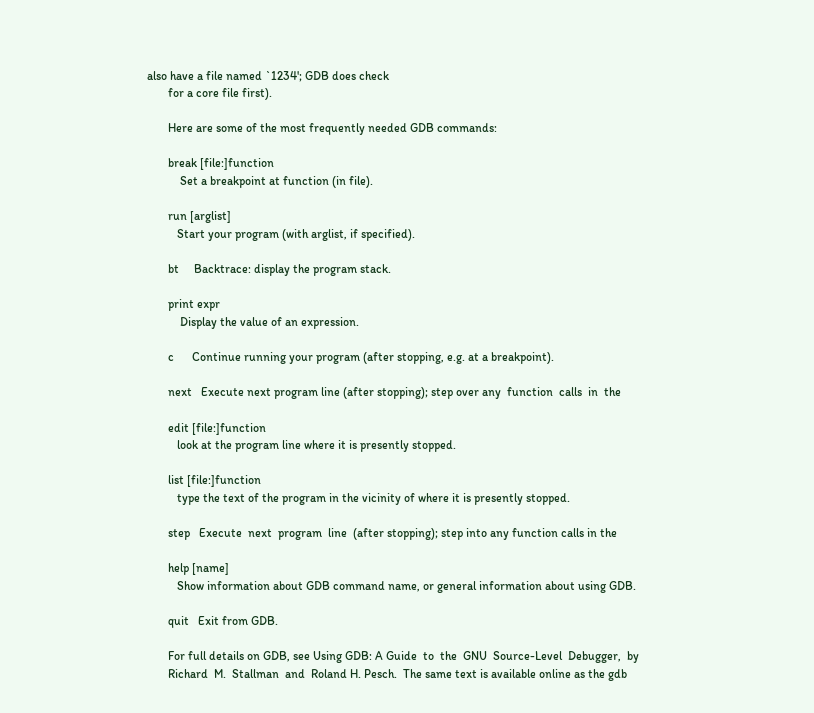also have a file named `1234'; GDB does check
       for a core file first).

       Here are some of the most frequently needed GDB commands:

       break [file:]function
           Set a breakpoint at function (in file).

       run [arglist]
          Start your program (with arglist, if specified).

       bt     Backtrace: display the program stack.

       print expr
           Display the value of an expression.

       c      Continue running your program (after stopping, e.g. at a breakpoint).

       next   Execute next program line (after stopping); step over any  function  calls  in  the

       edit [file:]function
          look at the program line where it is presently stopped.

       list [file:]function
          type the text of the program in the vicinity of where it is presently stopped.

       step   Execute  next  program  line  (after stopping); step into any function calls in the

       help [name]
          Show information about GDB command name, or general information about using GDB.

       quit   Exit from GDB.

       For full details on GDB, see Using GDB: A Guide  to  the  GNU  Source-Level  Debugger,  by
       Richard  M.  Stallman  and  Roland H. Pesch.  The same text is available online as the gdb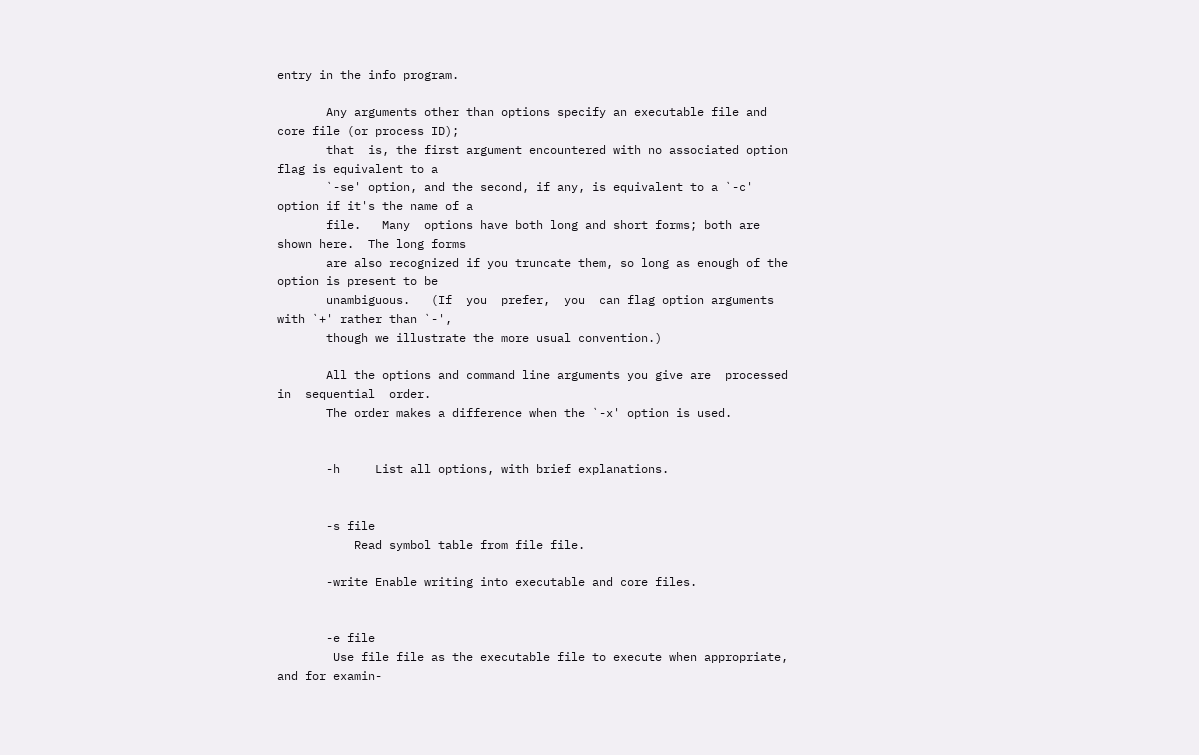entry in the info program.

       Any arguments other than options specify an executable file and core file (or process ID);
       that  is, the first argument encountered with no associated option flag is equivalent to a
       `-se' option, and the second, if any, is equivalent to a `-c' option if it's the name of a
       file.   Many  options have both long and short forms; both are shown here.  The long forms
       are also recognized if you truncate them, so long as enough of the option is present to be
       unambiguous.   (If  you  prefer,  you  can flag option arguments with `+' rather than `-',
       though we illustrate the more usual convention.)

       All the options and command line arguments you give are  processed  in  sequential  order.
       The order makes a difference when the `-x' option is used.


       -h     List all options, with brief explanations.


       -s file
           Read symbol table from file file.

       -write Enable writing into executable and core files.


       -e file
        Use file file as the executable file to execute when appropriate, and for examin-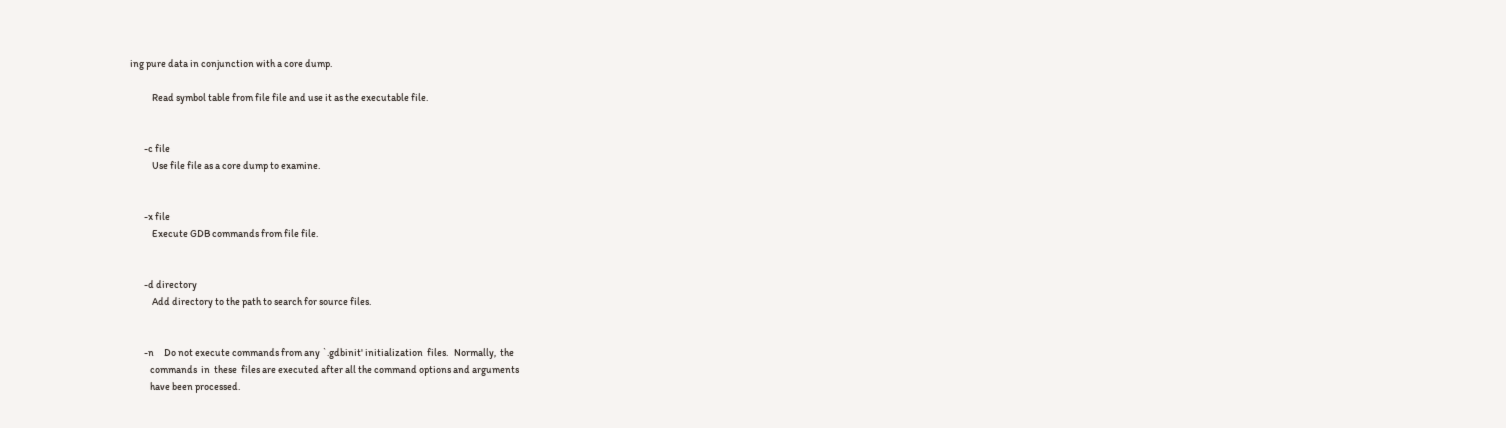ing pure data in conjunction with a core dump.

           Read symbol table from file file and use it as the executable file.


       -c file
           Use file file as a core dump to examine.


       -x file
           Execute GDB commands from file file.


       -d directory
           Add directory to the path to search for source files.


       -n     Do not execute commands from any `.gdbinit' initialization  files.   Normally,  the
          commands  in  these  files are executed after all the command options and arguments
          have been processed.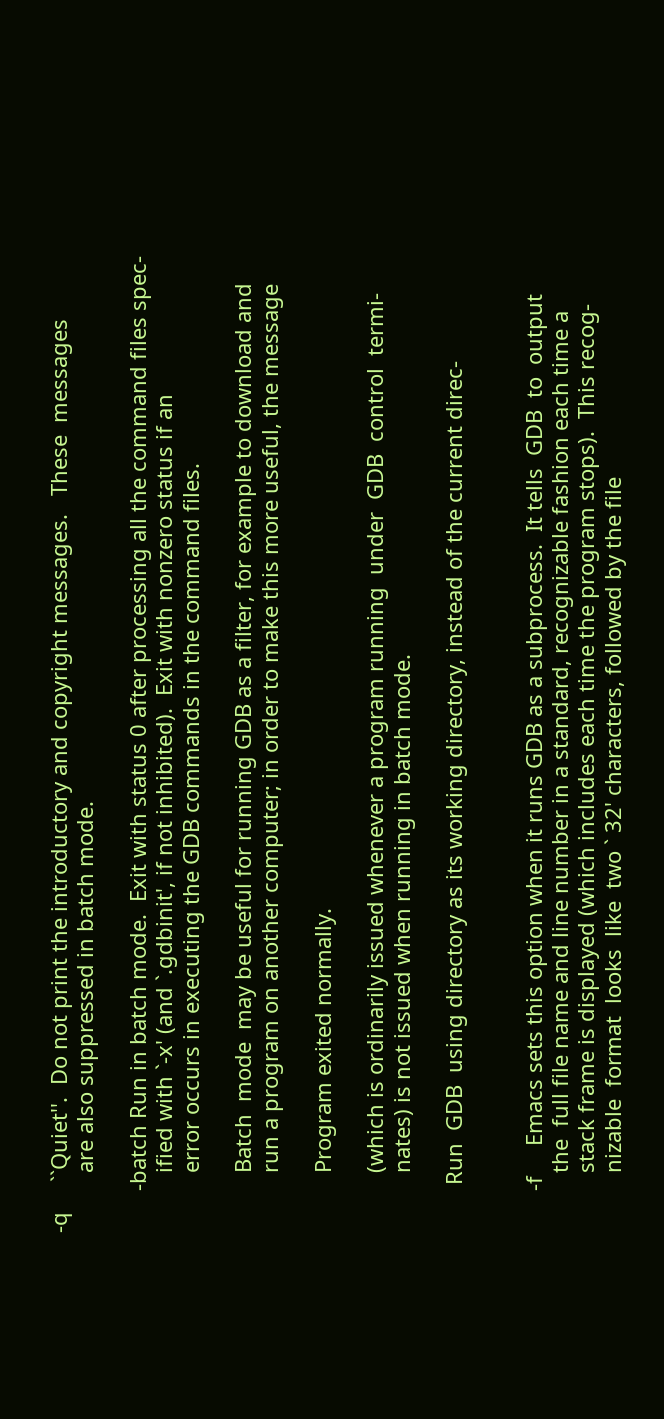-q     ``Quiet''.  Do not print the introductory and copyright messages.   These  messages
          are also suppressed in batch mode.

       -batch Run in batch mode.  Exit with status 0 after processing all the command files spec-
          ified with `-x' (and `.gdbinit', if not inhibited).  Exit with nonzero status if an
          error occurs in executing the GDB commands in the command files.

          Batch  mode  may be useful for running GDB as a filter, for example to download and
          run a program on another computer; in order to make this more useful, the message

          Program exited normally.

          (which is ordinarily issued whenever a program running  under  GDB  control  termi-
          nates) is not issued when running in batch mode.

        Run  GDB  using directory as its working directory, instead of the current direc-


       -f     Emacs sets this option when it runs GDB as a subprocess.  It tells  GDB  to  output
          the  full file name and line number in a standard, recognizable fashion each time a
          stack frame is displayed (which includes each time the program stops).  This recog-
          nizable  format  looks  like  two ` 32' characters, followed by the file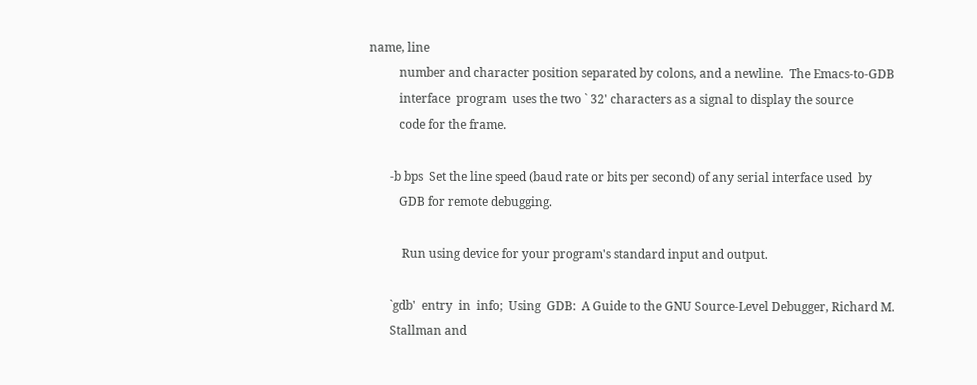name, line
          number and character position separated by colons, and a newline.  The Emacs-to-GDB
          interface  program  uses the two ` 32' characters as a signal to display the source
          code for the frame.

       -b bps  Set the line speed (baud rate or bits per second) of any serial interface used  by
          GDB for remote debugging.

           Run using device for your program's standard input and output.

       `gdb'  entry  in  info;  Using  GDB:  A Guide to the GNU Source-Level Debugger, Richard M.
       Stallman and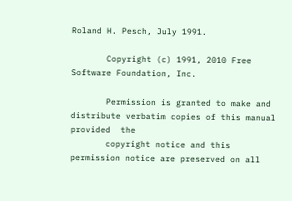Roland H. Pesch, July 1991.

       Copyright (c) 1991, 2010 Free Software Foundation, Inc.

       Permission is granted to make and distribute verbatim copies of this manual  provided  the
       copyright notice and this permission notice are preserved on all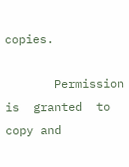copies.

       Permission  is  granted  to copy and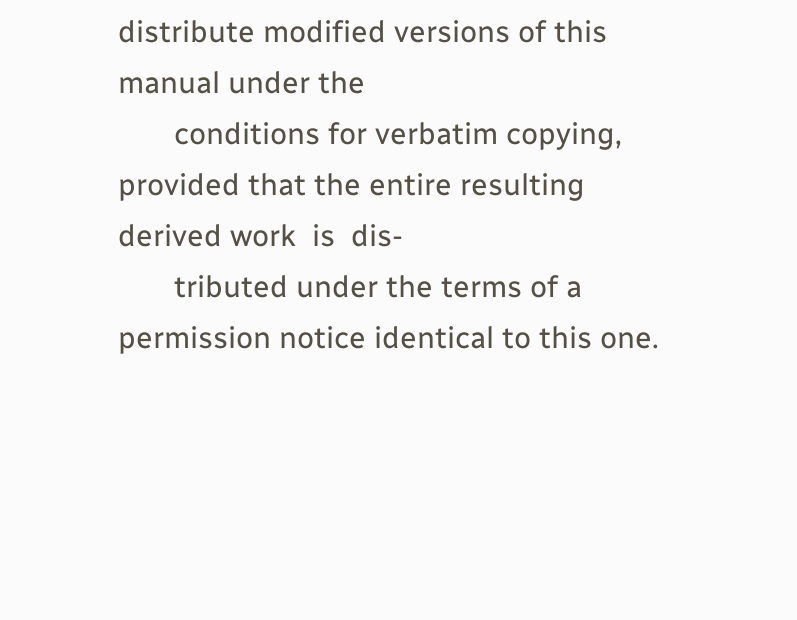distribute modified versions of this manual under the
       conditions for verbatim copying, provided that the entire resulting derived work  is  dis-
       tributed under the terms of a permission notice identical to this one.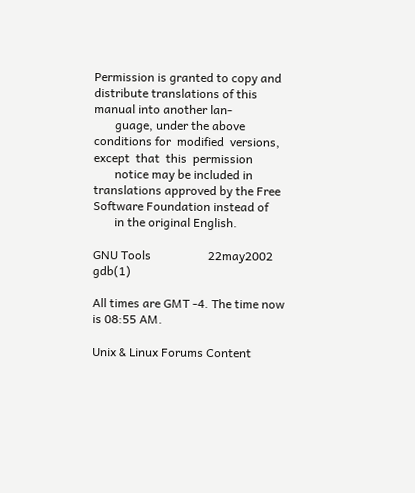Permission is granted to copy and distribute translations of this manual into another lan-
       guage, under the above conditions for  modified  versions,  except  that  this  permission
       notice may be included in translations approved by the Free Software Foundation instead of
       in the original English.

GNU Tools                   22may2002                      gdb(1)

All times are GMT -4. The time now is 08:55 AM.

Unix & Linux Forums Content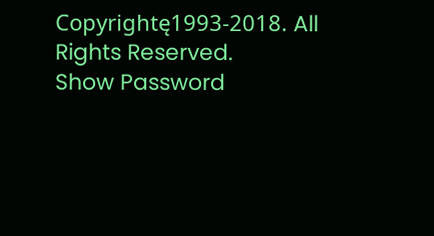Copyrightę1993-2018. All Rights Reserved.
Show Password